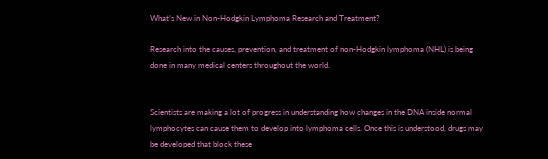What’s New in Non-Hodgkin Lymphoma Research and Treatment?

Research into the causes, prevention, and treatment of non-Hodgkin lymphoma (NHL) is being done in many medical centers throughout the world.


Scientists are making a lot of progress in understanding how changes in the DNA inside normal lymphocytes can cause them to develop into lymphoma cells. Once this is understood, drugs may be developed that block these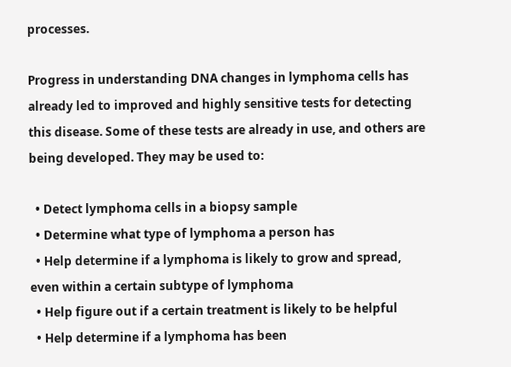processes.

Progress in understanding DNA changes in lymphoma cells has already led to improved and highly sensitive tests for detecting this disease. Some of these tests are already in use, and others are being developed. They may be used to:

  • Detect lymphoma cells in a biopsy sample
  • Determine what type of lymphoma a person has
  • Help determine if a lymphoma is likely to grow and spread, even within a certain subtype of lymphoma
  • Help figure out if a certain treatment is likely to be helpful
  • Help determine if a lymphoma has been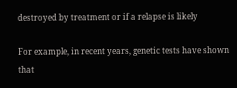destroyed by treatment or if a relapse is likely

For example, in recent years, genetic tests have shown that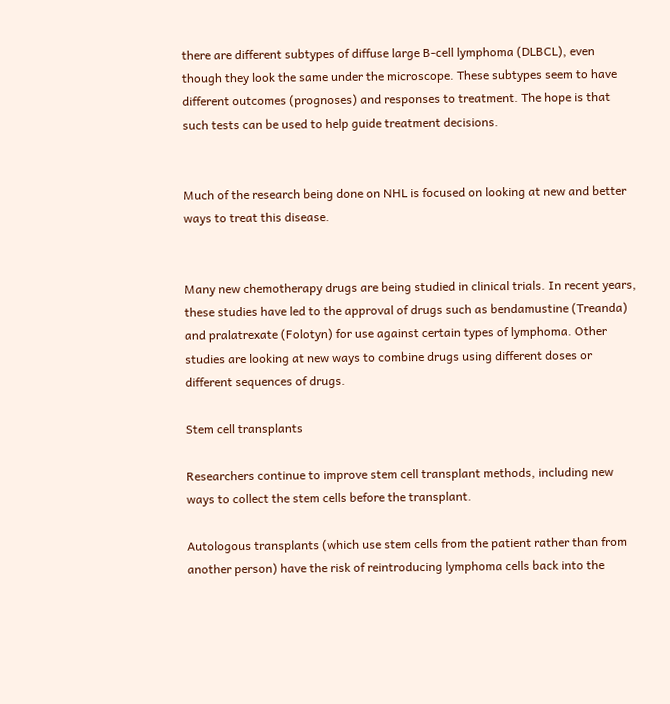there are different subtypes of diffuse large B-cell lymphoma (DLBCL), even though they look the same under the microscope. These subtypes seem to have different outcomes (prognoses) and responses to treatment. The hope is that such tests can be used to help guide treatment decisions.


Much of the research being done on NHL is focused on looking at new and better ways to treat this disease.


Many new chemotherapy drugs are being studied in clinical trials. In recent years, these studies have led to the approval of drugs such as bendamustine (Treanda) and pralatrexate (Folotyn) for use against certain types of lymphoma. Other studies are looking at new ways to combine drugs using different doses or different sequences of drugs.

Stem cell transplants

Researchers continue to improve stem cell transplant methods, including new ways to collect the stem cells before the transplant.

Autologous transplants (which use stem cells from the patient rather than from another person) have the risk of reintroducing lymphoma cells back into the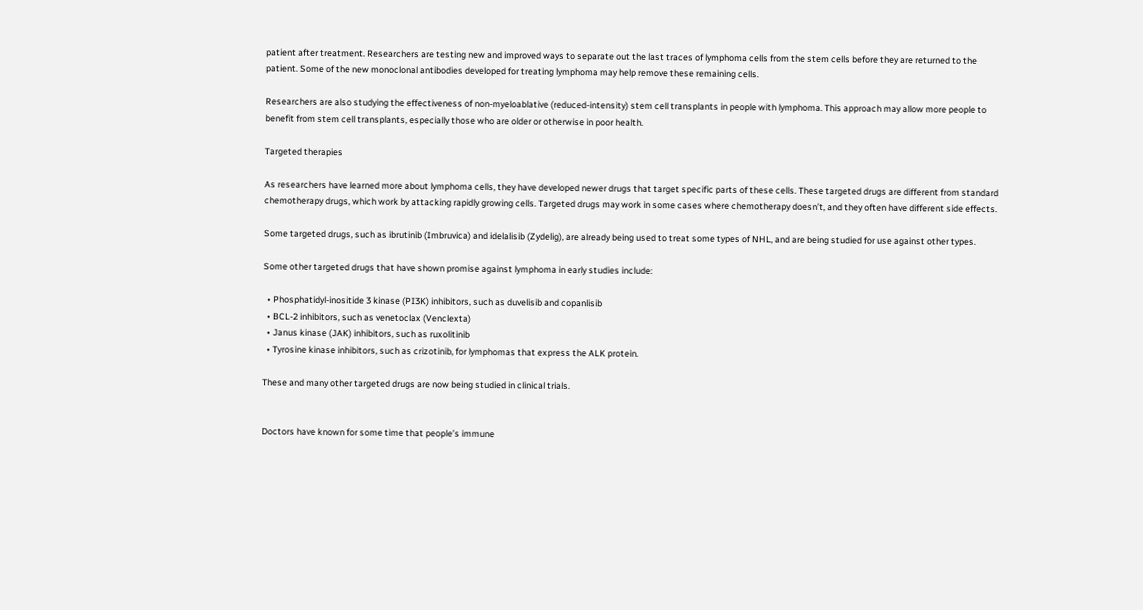patient after treatment. Researchers are testing new and improved ways to separate out the last traces of lymphoma cells from the stem cells before they are returned to the patient. Some of the new monoclonal antibodies developed for treating lymphoma may help remove these remaining cells.

Researchers are also studying the effectiveness of non-myeloablative (reduced-intensity) stem cell transplants in people with lymphoma. This approach may allow more people to benefit from stem cell transplants, especially those who are older or otherwise in poor health.

Targeted therapies

As researchers have learned more about lymphoma cells, they have developed newer drugs that target specific parts of these cells. These targeted drugs are different from standard chemotherapy drugs, which work by attacking rapidly growing cells. Targeted drugs may work in some cases where chemotherapy doesn’t, and they often have different side effects.

Some targeted drugs, such as ibrutinib (Imbruvica) and idelalisib (Zydelig), are already being used to treat some types of NHL, and are being studied for use against other types.

Some other targeted drugs that have shown promise against lymphoma in early studies include:

  • Phosphatidyl-inositide 3 kinase (PI3K) inhibitors, such as duvelisib and copanlisib
  • BCL-2 inhibitors, such as venetoclax (Venclexta)
  • Janus kinase (JAK) inhibitors, such as ruxolitinib
  • Tyrosine kinase inhibitors, such as crizotinib, for lymphomas that express the ALK protein.

These and many other targeted drugs are now being studied in clinical trials.


Doctors have known for some time that people’s immune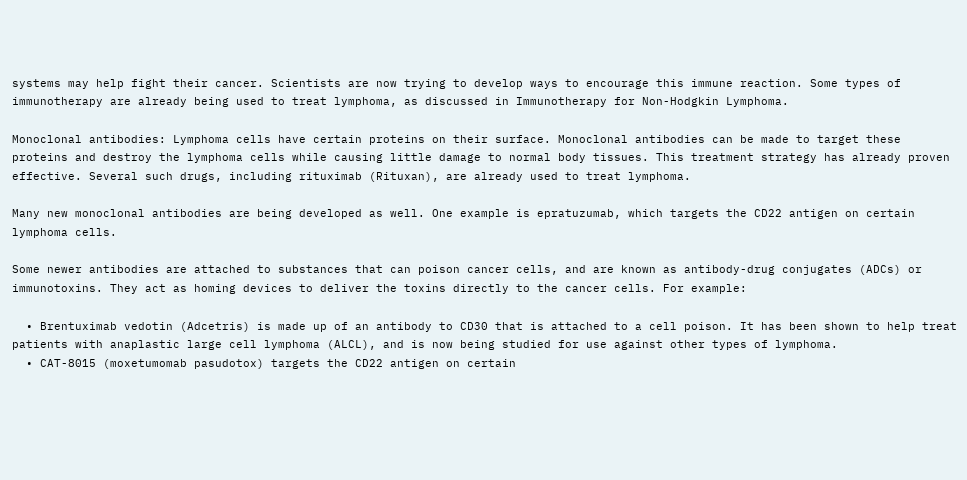systems may help fight their cancer. Scientists are now trying to develop ways to encourage this immune reaction. Some types of immunotherapy are already being used to treat lymphoma, as discussed in Immunotherapy for Non-Hodgkin Lymphoma.

Monoclonal antibodies: Lymphoma cells have certain proteins on their surface. Monoclonal antibodies can be made to target these proteins and destroy the lymphoma cells while causing little damage to normal body tissues. This treatment strategy has already proven effective. Several such drugs, including rituximab (Rituxan), are already used to treat lymphoma.

Many new monoclonal antibodies are being developed as well. One example is epratuzumab, which targets the CD22 antigen on certain lymphoma cells.

Some newer antibodies are attached to substances that can poison cancer cells, and are known as antibody-drug conjugates (ADCs) or immunotoxins. They act as homing devices to deliver the toxins directly to the cancer cells. For example:

  • Brentuximab vedotin (Adcetris) is made up of an antibody to CD30 that is attached to a cell poison. It has been shown to help treat patients with anaplastic large cell lymphoma (ALCL), and is now being studied for use against other types of lymphoma.
  • CAT-8015 (moxetumomab pasudotox) targets the CD22 antigen on certain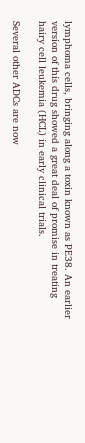lymphoma cells, bringing along a toxin known as PE38. An earlier version of this drug showed a great deal of promise in treating hairy cell leukemia (HCL) in early clinical trials.

Several other ADCs are now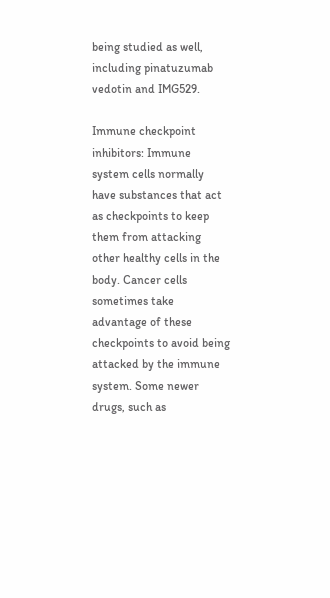being studied as well, including pinatuzumab vedotin and IMG529.

Immune checkpoint inhibitors: Immune system cells normally have substances that act as checkpoints to keep them from attacking other healthy cells in the body. Cancer cells sometimes take advantage of these checkpoints to avoid being attacked by the immune system. Some newer drugs, such as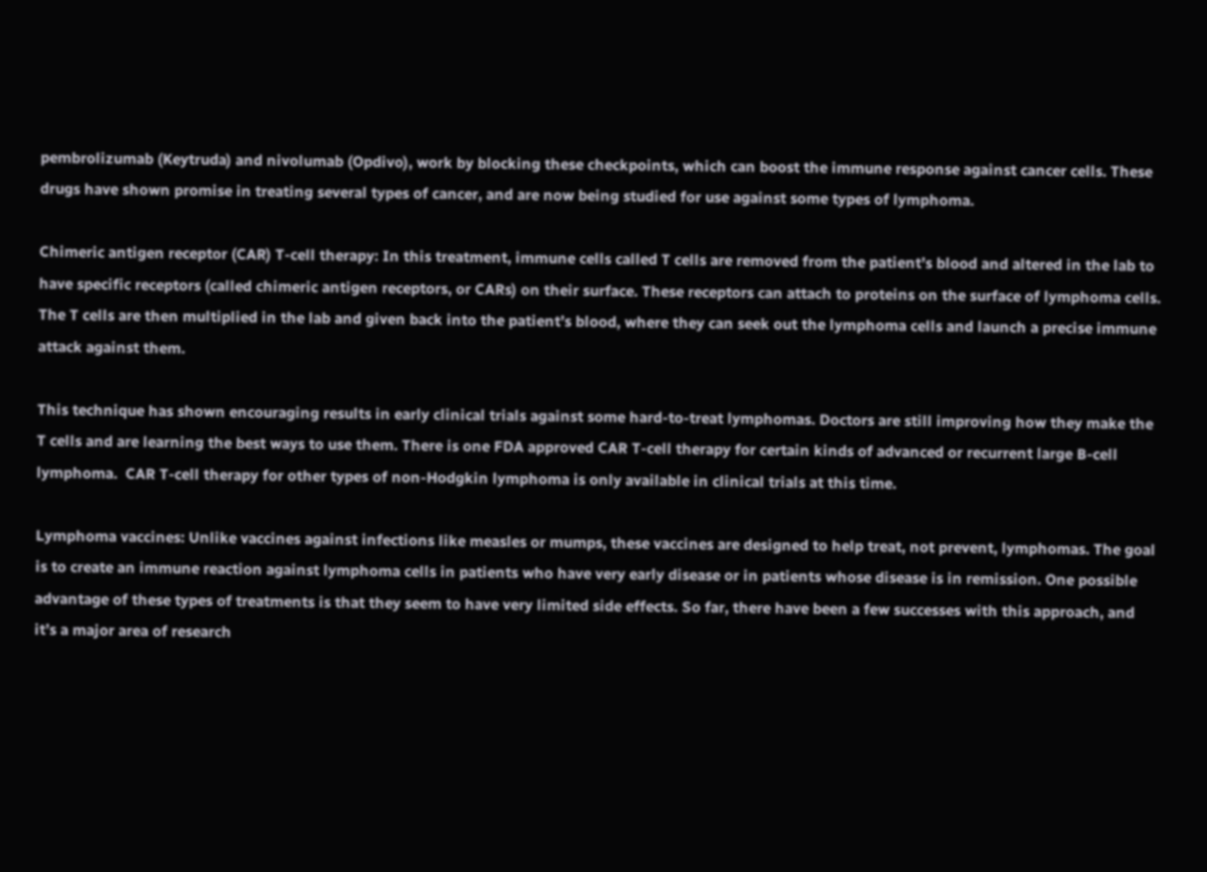pembrolizumab (Keytruda) and nivolumab (Opdivo), work by blocking these checkpoints, which can boost the immune response against cancer cells. These drugs have shown promise in treating several types of cancer, and are now being studied for use against some types of lymphoma.

Chimeric antigen receptor (CAR) T-cell therapy: In this treatment, immune cells called T cells are removed from the patient’s blood and altered in the lab to have specific receptors (called chimeric antigen receptors, or CARs) on their surface. These receptors can attach to proteins on the surface of lymphoma cells. The T cells are then multiplied in the lab and given back into the patient’s blood, where they can seek out the lymphoma cells and launch a precise immune attack against them.

This technique has shown encouraging results in early clinical trials against some hard-to-treat lymphomas. Doctors are still improving how they make the T cells and are learning the best ways to use them. There is one FDA approved CAR T-cell therapy for certain kinds of advanced or recurrent large B-cell lymphoma.  CAR T-cell therapy for other types of non-Hodgkin lymphoma is only available in clinical trials at this time.

Lymphoma vaccines: Unlike vaccines against infections like measles or mumps, these vaccines are designed to help treat, not prevent, lymphomas. The goal is to create an immune reaction against lymphoma cells in patients who have very early disease or in patients whose disease is in remission. One possible advantage of these types of treatments is that they seem to have very limited side effects. So far, there have been a few successes with this approach, and it’s a major area of research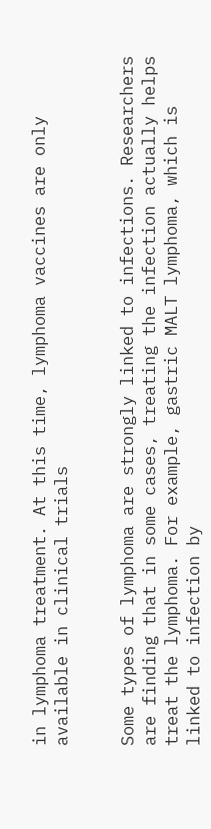in lymphoma treatment. At this time, lymphoma vaccines are only available in clinical trials


Some types of lymphoma are strongly linked to infections. Researchers are finding that in some cases, treating the infection actually helps treat the lymphoma. For example, gastric MALT lymphoma, which is linked to infection by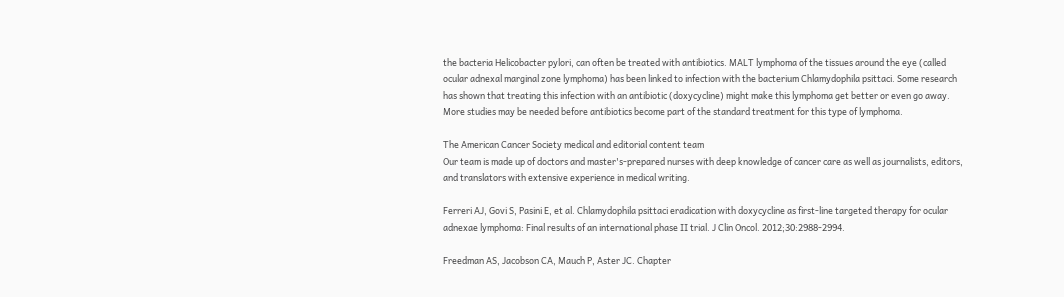the bacteria Helicobacter pylori, can often be treated with antibiotics. MALT lymphoma of the tissues around the eye (called ocular adnexal marginal zone lymphoma) has been linked to infection with the bacterium Chlamydophila psittaci. Some research has shown that treating this infection with an antibiotic (doxycycline) might make this lymphoma get better or even go away. More studies may be needed before antibiotics become part of the standard treatment for this type of lymphoma.

The American Cancer Society medical and editorial content team
Our team is made up of doctors and master's-prepared nurses with deep knowledge of cancer care as well as journalists, editors, and translators with extensive experience in medical writing.

Ferreri AJ, Govi S, Pasini E, et al. Chlamydophila psittaci eradication with doxycycline as first-line targeted therapy for ocular adnexae lymphoma: Final results of an international phase II trial. J Clin Oncol. 2012;30:2988-2994.

Freedman AS, Jacobson CA, Mauch P, Aster JC. Chapter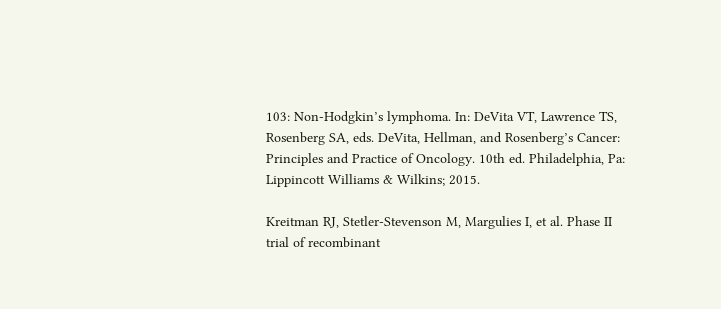103: Non-Hodgkin’s lymphoma. In: DeVita VT, Lawrence TS, Rosenberg SA, eds. DeVita, Hellman, and Rosenberg’s Cancer: Principles and Practice of Oncology. 10th ed. Philadelphia, Pa: Lippincott Williams & Wilkins; 2015.

Kreitman RJ, Stetler-Stevenson M, Margulies I, et al. Phase II trial of recombinant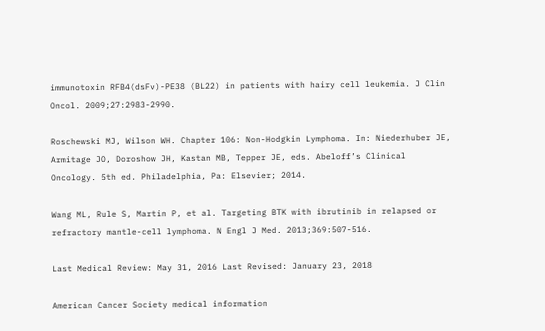immunotoxin RFB4(dsFv)-PE38 (BL22) in patients with hairy cell leukemia. J Clin Oncol. 2009;27:2983-2990.

Roschewski MJ, Wilson WH. Chapter 106: Non-Hodgkin Lymphoma. In: Niederhuber JE, Armitage JO, Doroshow JH, Kastan MB, Tepper JE, eds. Abeloff’s Clinical Oncology. 5th ed. Philadelphia, Pa: Elsevier; 2014.

Wang ML, Rule S, Martin P, et al. Targeting BTK with ibrutinib in relapsed or refractory mantle-cell lymphoma. N Engl J Med. 2013;369:507-516.

Last Medical Review: May 31, 2016 Last Revised: January 23, 2018

American Cancer Society medical information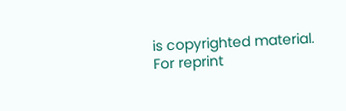is copyrighted material. For reprint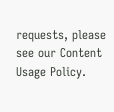requests, please see our Content Usage Policy.